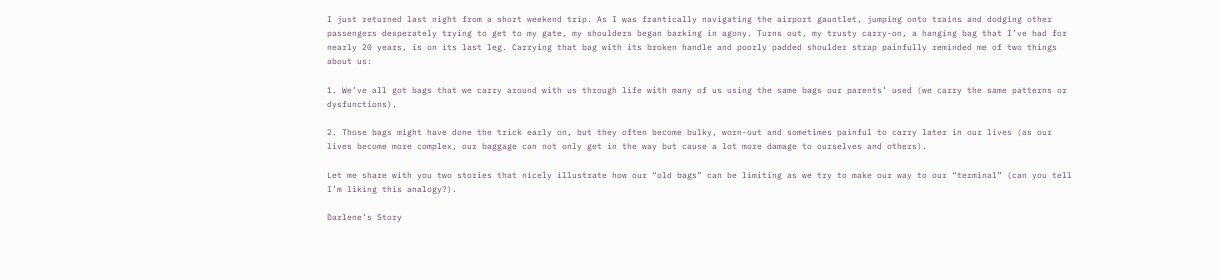I just returned last night from a short weekend trip. As I was frantically navigating the airport gauntlet, jumping onto trains and dodging other passengers desperately trying to get to my gate, my shoulders began barking in agony. Turns out, my trusty carry-on, a hanging bag that I’ve had for nearly 20 years, is on its last leg. Carrying that bag with its broken handle and poorly padded shoulder strap painfully reminded me of two things about us:

1. We’ve all got bags that we carry around with us through life with many of us using the same bags our parents’ used (we carry the same patterns or dysfunctions).

2. Those bags might have done the trick early on, but they often become bulky, worn-out and sometimes painful to carry later in our lives (as our lives become more complex, our baggage can not only get in the way but cause a lot more damage to ourselves and others).

Let me share with you two stories that nicely illustrate how our “old bags” can be limiting as we try to make our way to our “terminal” (can you tell I’m liking this analogy?).

Darlene’s Story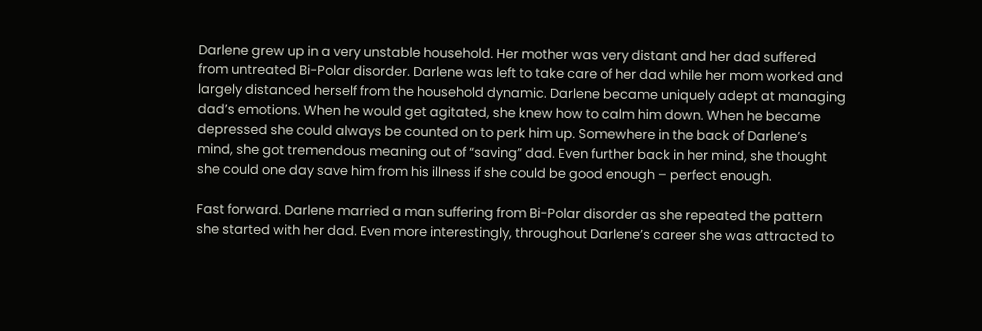Darlene grew up in a very unstable household. Her mother was very distant and her dad suffered from untreated Bi-Polar disorder. Darlene was left to take care of her dad while her mom worked and largely distanced herself from the household dynamic. Darlene became uniquely adept at managing dad’s emotions. When he would get agitated, she knew how to calm him down. When he became depressed she could always be counted on to perk him up. Somewhere in the back of Darlene’s mind, she got tremendous meaning out of “saving” dad. Even further back in her mind, she thought she could one day save him from his illness if she could be good enough – perfect enough.

Fast forward. Darlene married a man suffering from Bi-Polar disorder as she repeated the pattern she started with her dad. Even more interestingly, throughout Darlene’s career she was attracted to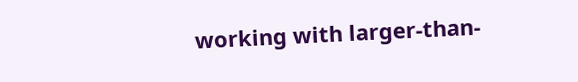working with larger-than-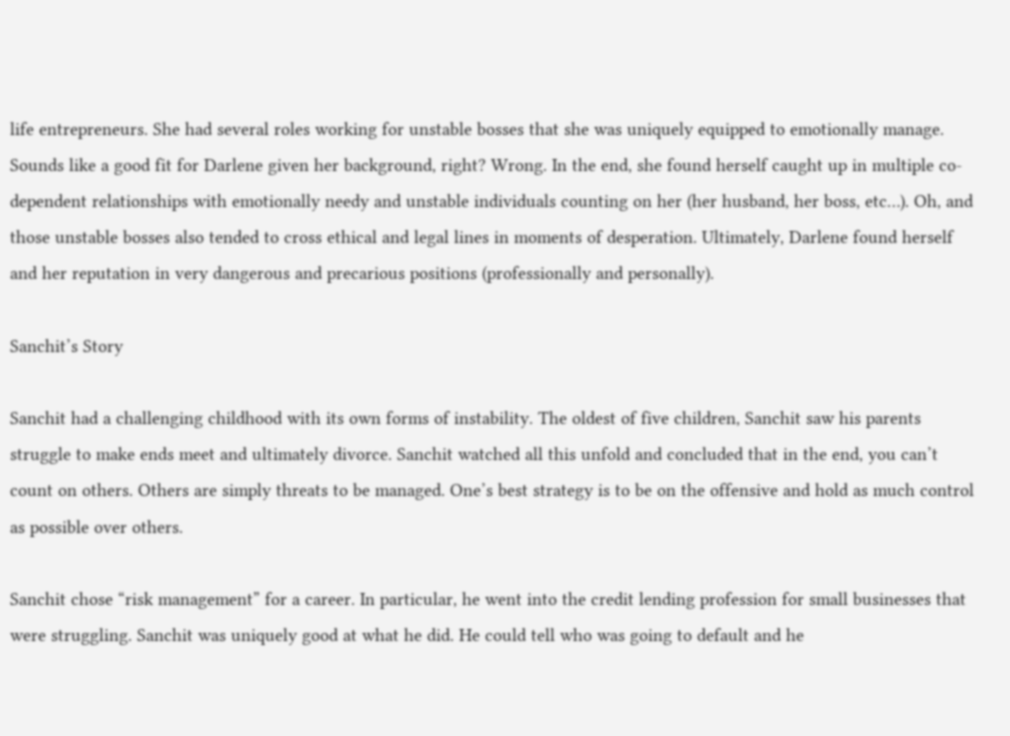life entrepreneurs. She had several roles working for unstable bosses that she was uniquely equipped to emotionally manage. Sounds like a good fit for Darlene given her background, right? Wrong. In the end, she found herself caught up in multiple co-dependent relationships with emotionally needy and unstable individuals counting on her (her husband, her boss, etc…). Oh, and those unstable bosses also tended to cross ethical and legal lines in moments of desperation. Ultimately, Darlene found herself and her reputation in very dangerous and precarious positions (professionally and personally).

Sanchit’s Story

Sanchit had a challenging childhood with its own forms of instability. The oldest of five children, Sanchit saw his parents struggle to make ends meet and ultimately divorce. Sanchit watched all this unfold and concluded that in the end, you can’t count on others. Others are simply threats to be managed. One’s best strategy is to be on the offensive and hold as much control as possible over others.

Sanchit chose “risk management” for a career. In particular, he went into the credit lending profession for small businesses that were struggling. Sanchit was uniquely good at what he did. He could tell who was going to default and he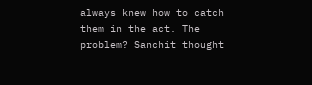always knew how to catch them in the act. The problem? Sanchit thought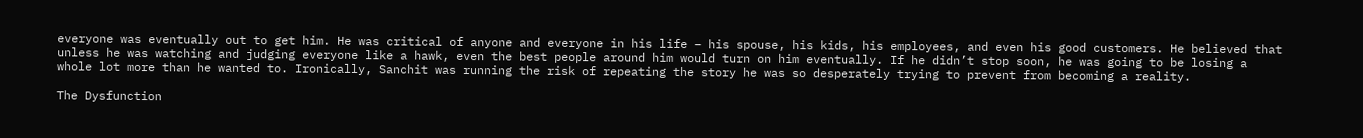everyone was eventually out to get him. He was critical of anyone and everyone in his life – his spouse, his kids, his employees, and even his good customers. He believed that unless he was watching and judging everyone like a hawk, even the best people around him would turn on him eventually. If he didn’t stop soon, he was going to be losing a whole lot more than he wanted to. Ironically, Sanchit was running the risk of repeating the story he was so desperately trying to prevent from becoming a reality.

The Dysfunction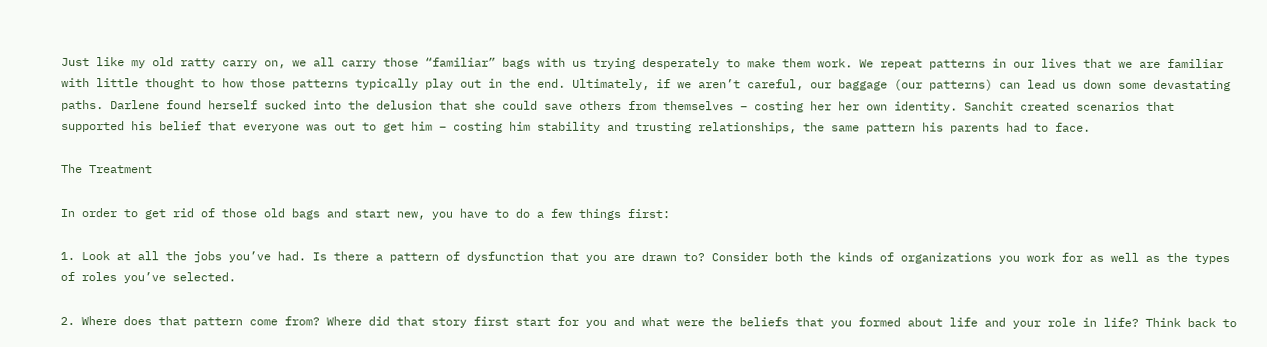Just like my old ratty carry on, we all carry those “familiar” bags with us trying desperately to make them work. We repeat patterns in our lives that we are familiar with little thought to how those patterns typically play out in the end. Ultimately, if we aren’t careful, our baggage (our patterns) can lead us down some devastating paths. Darlene found herself sucked into the delusion that she could save others from themselves – costing her her own identity. Sanchit created scenarios that supported his belief that everyone was out to get him – costing him stability and trusting relationships, the same pattern his parents had to face.

The Treatment

In order to get rid of those old bags and start new, you have to do a few things first:

1. Look at all the jobs you’ve had. Is there a pattern of dysfunction that you are drawn to? Consider both the kinds of organizations you work for as well as the types of roles you’ve selected.

2. Where does that pattern come from? Where did that story first start for you and what were the beliefs that you formed about life and your role in life? Think back to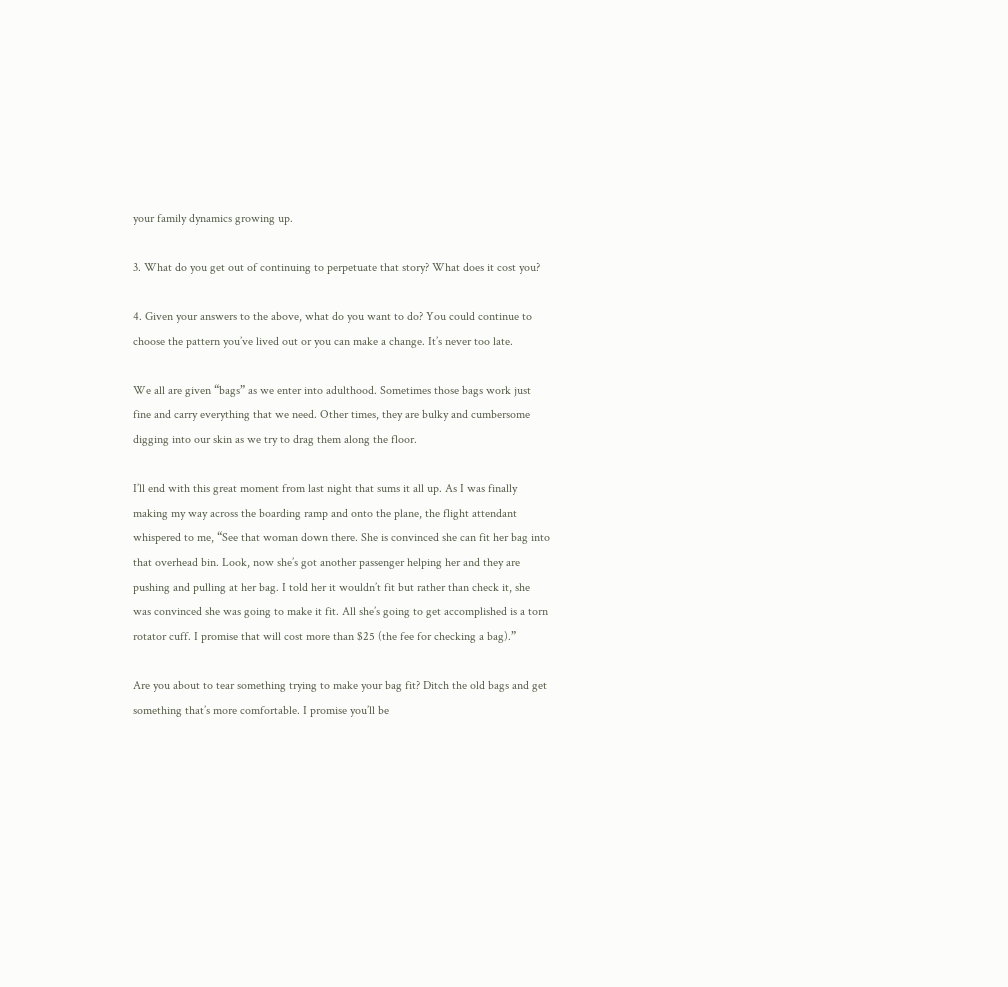your family dynamics growing up.

3. What do you get out of continuing to perpetuate that story? What does it cost you?

4. Given your answers to the above, what do you want to do? You could continue to choose the pattern you’ve lived out or you can make a change. It’s never too late.

We all are given “bags” as we enter into adulthood. Sometimes those bags work just fine and carry everything that we need. Other times, they are bulky and cumbersome digging into our skin as we try to drag them along the floor.

I’ll end with this great moment from last night that sums it all up. As I was finally making my way across the boarding ramp and onto the plane, the flight attendant whispered to me, “See that woman down there. She is convinced she can fit her bag into that overhead bin. Look, now she’s got another passenger helping her and they are pushing and pulling at her bag. I told her it wouldn’t fit but rather than check it, she was convinced she was going to make it fit. All she’s going to get accomplished is a torn rotator cuff. I promise that will cost more than $25 (the fee for checking a bag).”

Are you about to tear something trying to make your bag fit? Ditch the old bags and get something that’s more comfortable. I promise you’ll be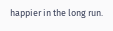happier in the long run.